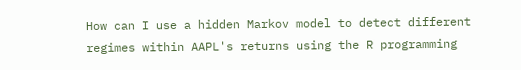How can I use a hidden Markov model to detect different regimes within AAPL's returns using the R programming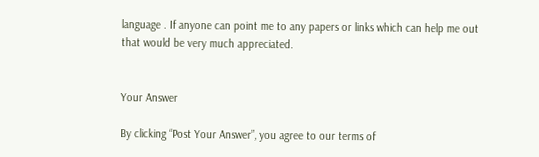language . If anyone can point me to any papers or links which can help me out that would be very much appreciated.


Your Answer

By clicking “Post Your Answer”, you agree to our terms of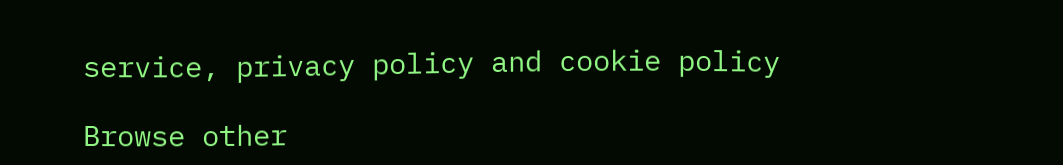service, privacy policy and cookie policy

Browse other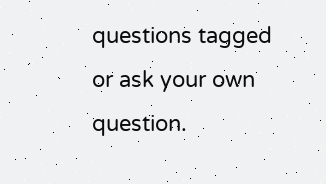questions tagged or ask your own question.